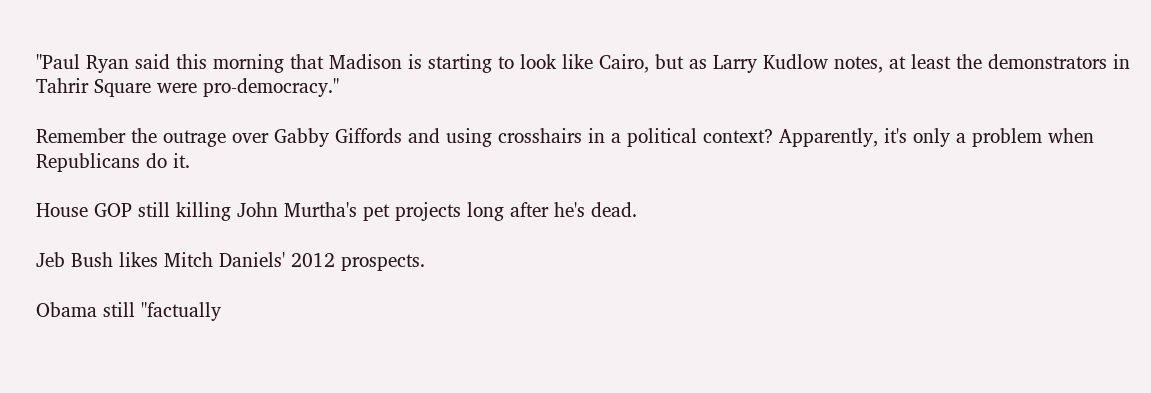"Paul Ryan said this morning that Madison is starting to look like Cairo, but as Larry Kudlow notes, at least the demonstrators in Tahrir Square were pro-democracy."

Remember the outrage over Gabby Giffords and using crosshairs in a political context? Apparently, it's only a problem when Republicans do it.

House GOP still killing John Murtha's pet projects long after he's dead.

Jeb Bush likes Mitch Daniels' 2012 prospects.

Obama still "factually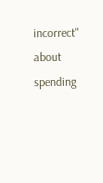incorrect" about spending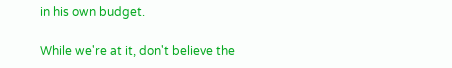in his own budget.

While we're at it, don't believe the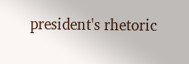president's rhetoric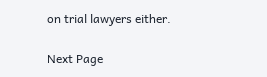on trial lawyers either.

Next Page